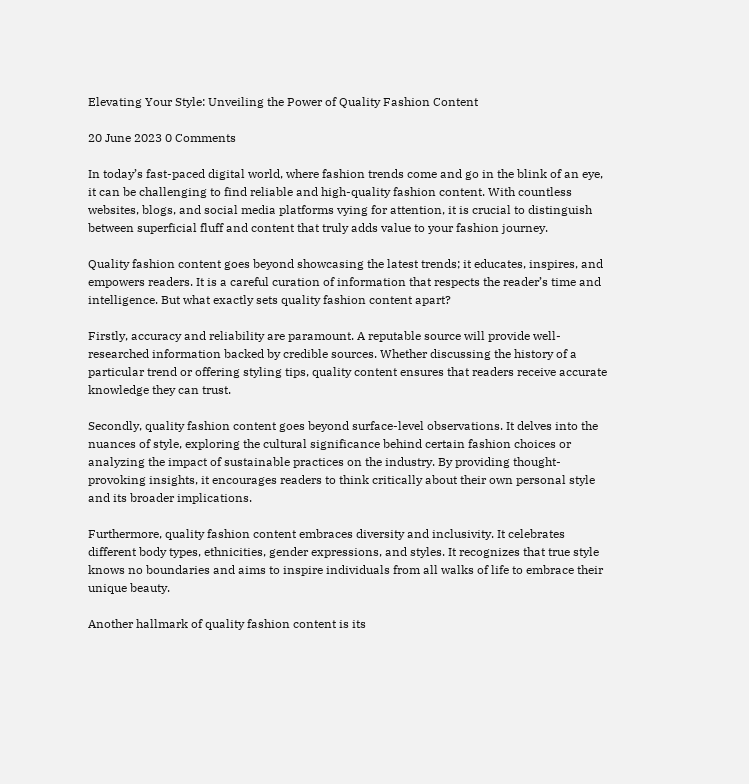Elevating Your Style: Unveiling the Power of Quality Fashion Content

20 June 2023 0 Comments

In today’s fast-paced digital world, where fashion trends come and go in the blink of an eye, it can be challenging to find reliable and high-quality fashion content. With countless websites, blogs, and social media platforms vying for attention, it is crucial to distinguish between superficial fluff and content that truly adds value to your fashion journey.

Quality fashion content goes beyond showcasing the latest trends; it educates, inspires, and empowers readers. It is a careful curation of information that respects the reader’s time and intelligence. But what exactly sets quality fashion content apart?

Firstly, accuracy and reliability are paramount. A reputable source will provide well-researched information backed by credible sources. Whether discussing the history of a particular trend or offering styling tips, quality content ensures that readers receive accurate knowledge they can trust.

Secondly, quality fashion content goes beyond surface-level observations. It delves into the nuances of style, exploring the cultural significance behind certain fashion choices or analyzing the impact of sustainable practices on the industry. By providing thought-provoking insights, it encourages readers to think critically about their own personal style and its broader implications.

Furthermore, quality fashion content embraces diversity and inclusivity. It celebrates different body types, ethnicities, gender expressions, and styles. It recognizes that true style knows no boundaries and aims to inspire individuals from all walks of life to embrace their unique beauty.

Another hallmark of quality fashion content is its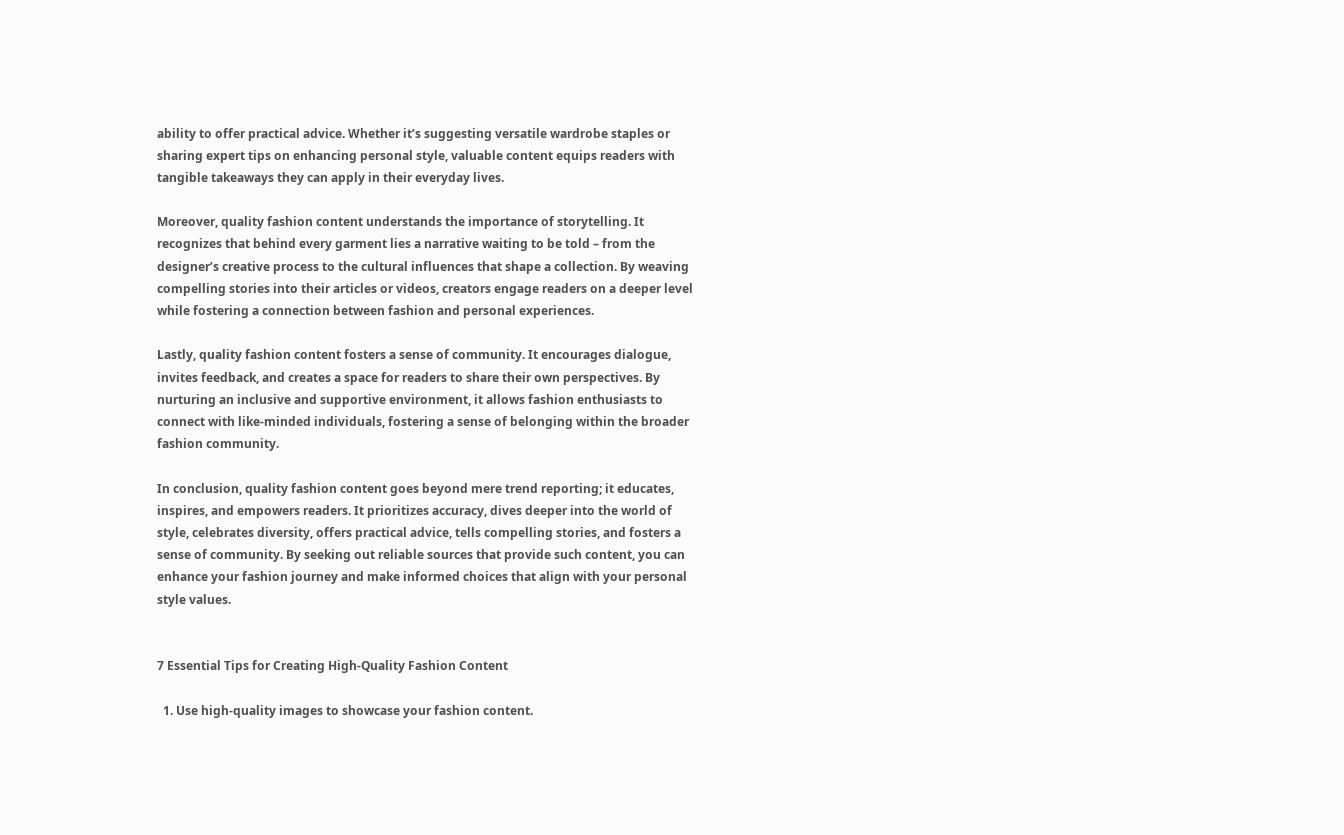ability to offer practical advice. Whether it’s suggesting versatile wardrobe staples or sharing expert tips on enhancing personal style, valuable content equips readers with tangible takeaways they can apply in their everyday lives.

Moreover, quality fashion content understands the importance of storytelling. It recognizes that behind every garment lies a narrative waiting to be told – from the designer’s creative process to the cultural influences that shape a collection. By weaving compelling stories into their articles or videos, creators engage readers on a deeper level while fostering a connection between fashion and personal experiences.

Lastly, quality fashion content fosters a sense of community. It encourages dialogue, invites feedback, and creates a space for readers to share their own perspectives. By nurturing an inclusive and supportive environment, it allows fashion enthusiasts to connect with like-minded individuals, fostering a sense of belonging within the broader fashion community.

In conclusion, quality fashion content goes beyond mere trend reporting; it educates, inspires, and empowers readers. It prioritizes accuracy, dives deeper into the world of style, celebrates diversity, offers practical advice, tells compelling stories, and fosters a sense of community. By seeking out reliable sources that provide such content, you can enhance your fashion journey and make informed choices that align with your personal style values.


7 Essential Tips for Creating High-Quality Fashion Content

  1. Use high-quality images to showcase your fashion content.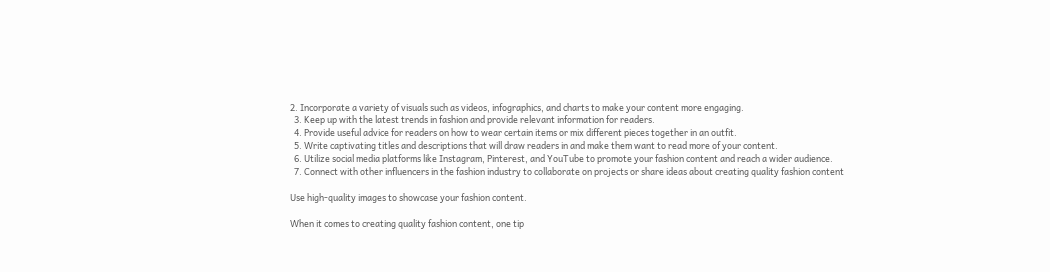2. Incorporate a variety of visuals such as videos, infographics, and charts to make your content more engaging.
  3. Keep up with the latest trends in fashion and provide relevant information for readers.
  4. Provide useful advice for readers on how to wear certain items or mix different pieces together in an outfit.
  5. Write captivating titles and descriptions that will draw readers in and make them want to read more of your content.
  6. Utilize social media platforms like Instagram, Pinterest, and YouTube to promote your fashion content and reach a wider audience.
  7. Connect with other influencers in the fashion industry to collaborate on projects or share ideas about creating quality fashion content

Use high-quality images to showcase your fashion content.

When it comes to creating quality fashion content, one tip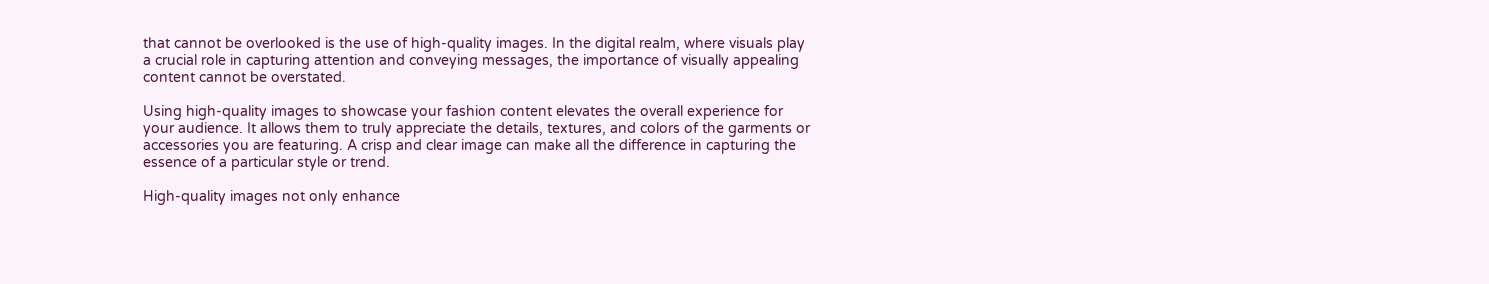that cannot be overlooked is the use of high-quality images. In the digital realm, where visuals play a crucial role in capturing attention and conveying messages, the importance of visually appealing content cannot be overstated.

Using high-quality images to showcase your fashion content elevates the overall experience for your audience. It allows them to truly appreciate the details, textures, and colors of the garments or accessories you are featuring. A crisp and clear image can make all the difference in capturing the essence of a particular style or trend.

High-quality images not only enhance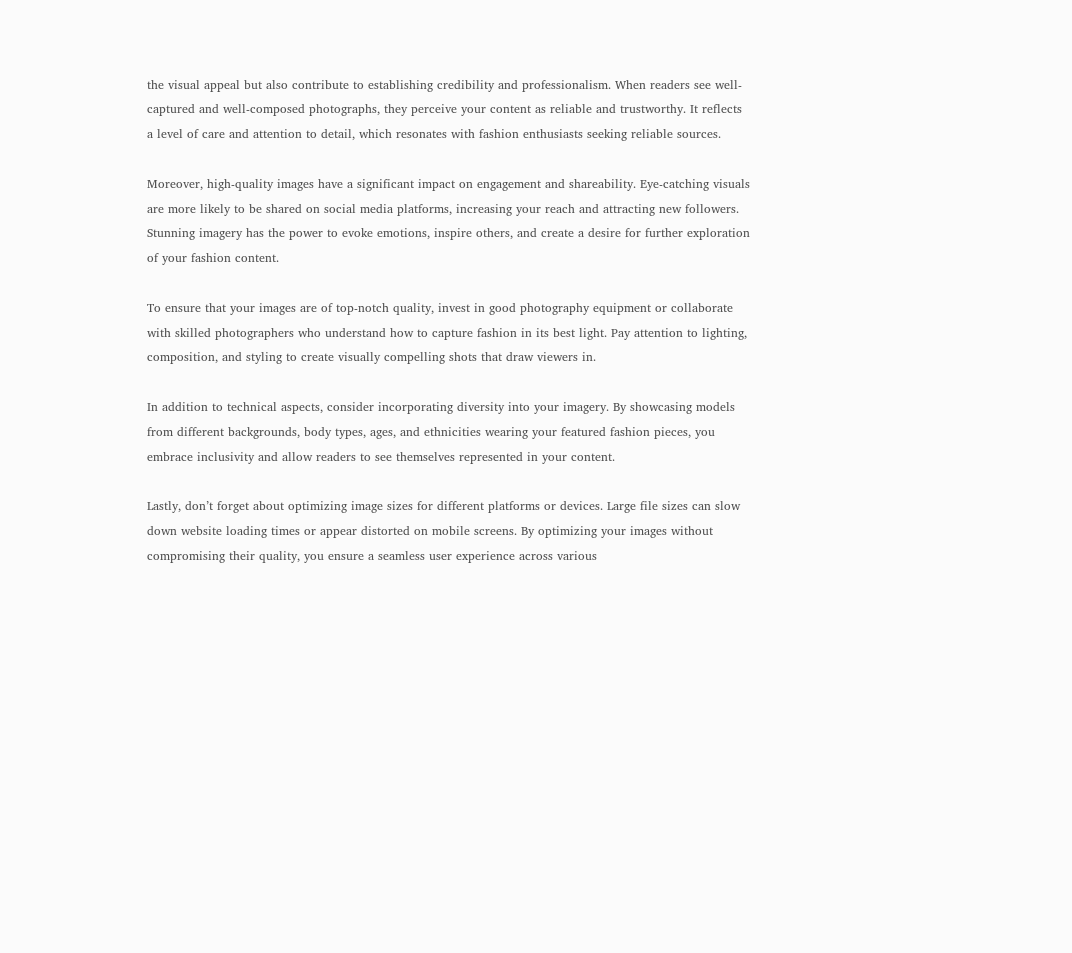the visual appeal but also contribute to establishing credibility and professionalism. When readers see well-captured and well-composed photographs, they perceive your content as reliable and trustworthy. It reflects a level of care and attention to detail, which resonates with fashion enthusiasts seeking reliable sources.

Moreover, high-quality images have a significant impact on engagement and shareability. Eye-catching visuals are more likely to be shared on social media platforms, increasing your reach and attracting new followers. Stunning imagery has the power to evoke emotions, inspire others, and create a desire for further exploration of your fashion content.

To ensure that your images are of top-notch quality, invest in good photography equipment or collaborate with skilled photographers who understand how to capture fashion in its best light. Pay attention to lighting, composition, and styling to create visually compelling shots that draw viewers in.

In addition to technical aspects, consider incorporating diversity into your imagery. By showcasing models from different backgrounds, body types, ages, and ethnicities wearing your featured fashion pieces, you embrace inclusivity and allow readers to see themselves represented in your content.

Lastly, don’t forget about optimizing image sizes for different platforms or devices. Large file sizes can slow down website loading times or appear distorted on mobile screens. By optimizing your images without compromising their quality, you ensure a seamless user experience across various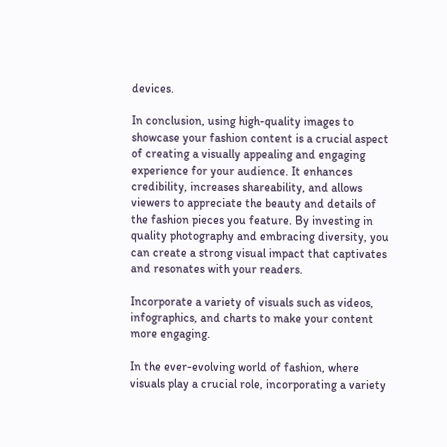devices.

In conclusion, using high-quality images to showcase your fashion content is a crucial aspect of creating a visually appealing and engaging experience for your audience. It enhances credibility, increases shareability, and allows viewers to appreciate the beauty and details of the fashion pieces you feature. By investing in quality photography and embracing diversity, you can create a strong visual impact that captivates and resonates with your readers.

Incorporate a variety of visuals such as videos, infographics, and charts to make your content more engaging.

In the ever-evolving world of fashion, where visuals play a crucial role, incorporating a variety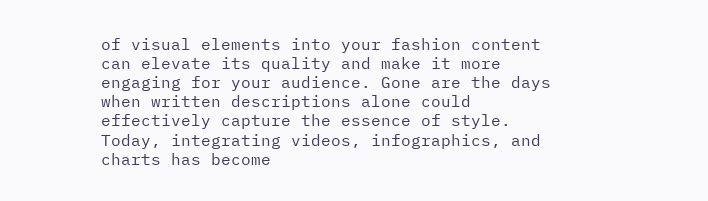of visual elements into your fashion content can elevate its quality and make it more engaging for your audience. Gone are the days when written descriptions alone could effectively capture the essence of style. Today, integrating videos, infographics, and charts has become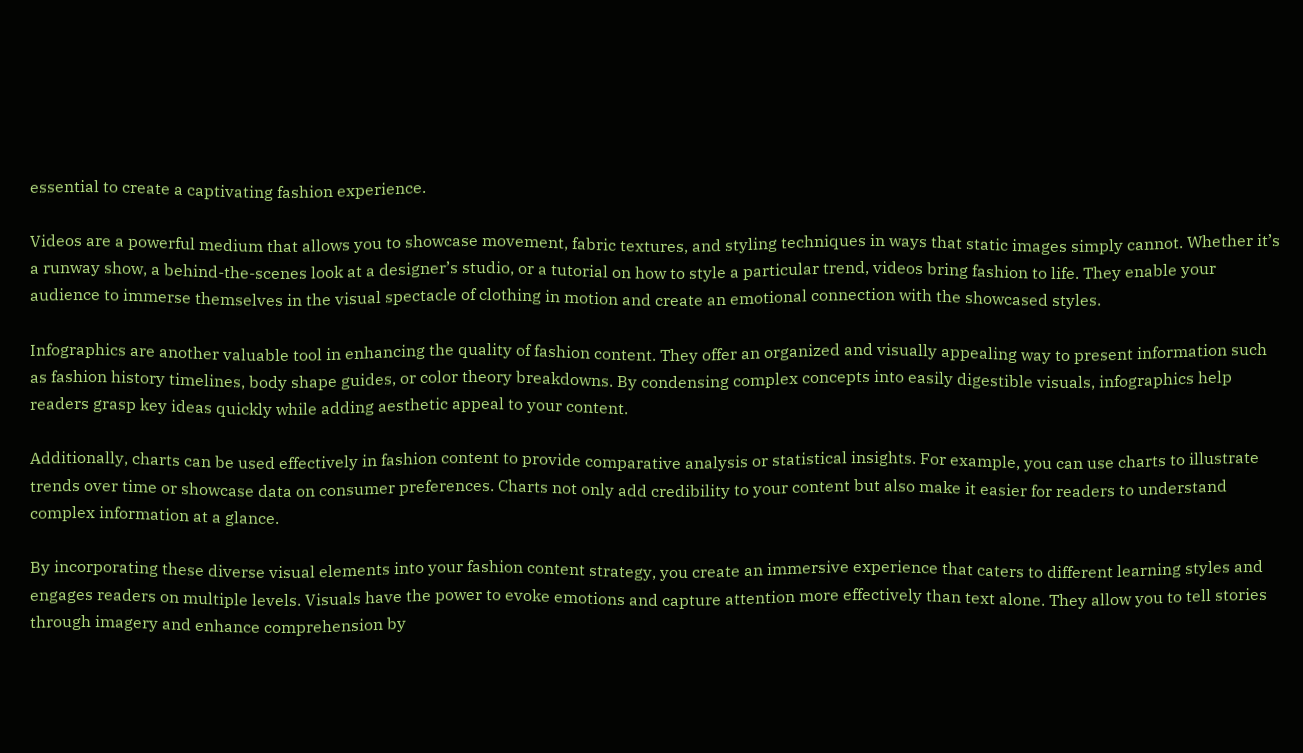essential to create a captivating fashion experience.

Videos are a powerful medium that allows you to showcase movement, fabric textures, and styling techniques in ways that static images simply cannot. Whether it’s a runway show, a behind-the-scenes look at a designer’s studio, or a tutorial on how to style a particular trend, videos bring fashion to life. They enable your audience to immerse themselves in the visual spectacle of clothing in motion and create an emotional connection with the showcased styles.

Infographics are another valuable tool in enhancing the quality of fashion content. They offer an organized and visually appealing way to present information such as fashion history timelines, body shape guides, or color theory breakdowns. By condensing complex concepts into easily digestible visuals, infographics help readers grasp key ideas quickly while adding aesthetic appeal to your content.

Additionally, charts can be used effectively in fashion content to provide comparative analysis or statistical insights. For example, you can use charts to illustrate trends over time or showcase data on consumer preferences. Charts not only add credibility to your content but also make it easier for readers to understand complex information at a glance.

By incorporating these diverse visual elements into your fashion content strategy, you create an immersive experience that caters to different learning styles and engages readers on multiple levels. Visuals have the power to evoke emotions and capture attention more effectively than text alone. They allow you to tell stories through imagery and enhance comprehension by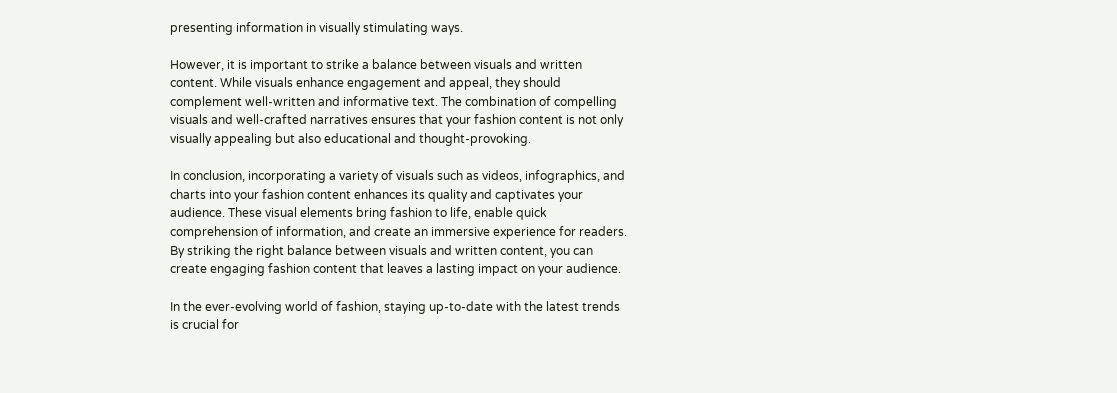presenting information in visually stimulating ways.

However, it is important to strike a balance between visuals and written content. While visuals enhance engagement and appeal, they should complement well-written and informative text. The combination of compelling visuals and well-crafted narratives ensures that your fashion content is not only visually appealing but also educational and thought-provoking.

In conclusion, incorporating a variety of visuals such as videos, infographics, and charts into your fashion content enhances its quality and captivates your audience. These visual elements bring fashion to life, enable quick comprehension of information, and create an immersive experience for readers. By striking the right balance between visuals and written content, you can create engaging fashion content that leaves a lasting impact on your audience.

In the ever-evolving world of fashion, staying up-to-date with the latest trends is crucial for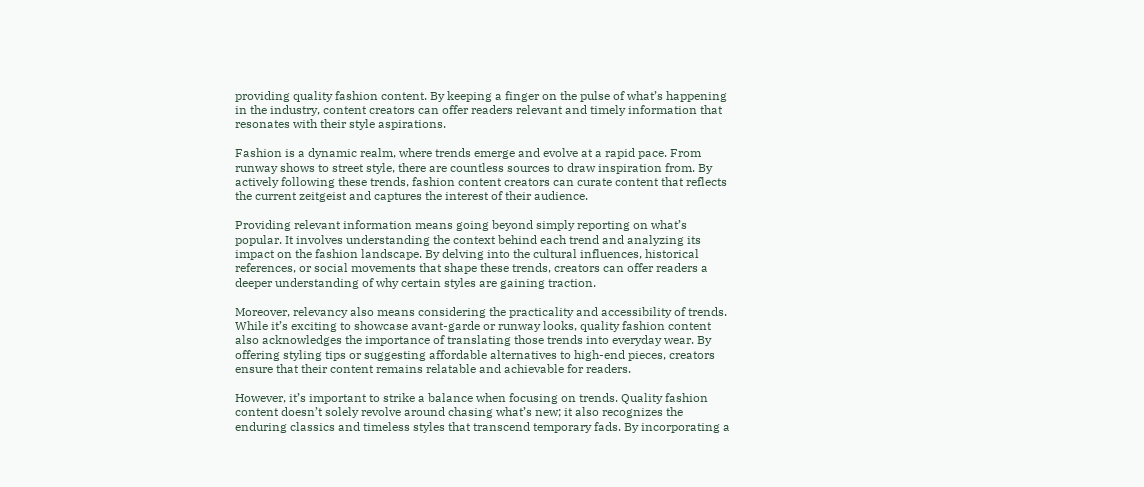providing quality fashion content. By keeping a finger on the pulse of what’s happening in the industry, content creators can offer readers relevant and timely information that resonates with their style aspirations.

Fashion is a dynamic realm, where trends emerge and evolve at a rapid pace. From runway shows to street style, there are countless sources to draw inspiration from. By actively following these trends, fashion content creators can curate content that reflects the current zeitgeist and captures the interest of their audience.

Providing relevant information means going beyond simply reporting on what’s popular. It involves understanding the context behind each trend and analyzing its impact on the fashion landscape. By delving into the cultural influences, historical references, or social movements that shape these trends, creators can offer readers a deeper understanding of why certain styles are gaining traction.

Moreover, relevancy also means considering the practicality and accessibility of trends. While it’s exciting to showcase avant-garde or runway looks, quality fashion content also acknowledges the importance of translating those trends into everyday wear. By offering styling tips or suggesting affordable alternatives to high-end pieces, creators ensure that their content remains relatable and achievable for readers.

However, it’s important to strike a balance when focusing on trends. Quality fashion content doesn’t solely revolve around chasing what’s new; it also recognizes the enduring classics and timeless styles that transcend temporary fads. By incorporating a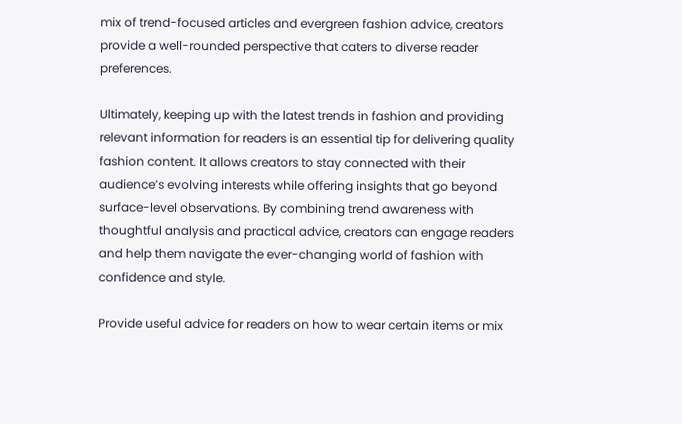mix of trend-focused articles and evergreen fashion advice, creators provide a well-rounded perspective that caters to diverse reader preferences.

Ultimately, keeping up with the latest trends in fashion and providing relevant information for readers is an essential tip for delivering quality fashion content. It allows creators to stay connected with their audience’s evolving interests while offering insights that go beyond surface-level observations. By combining trend awareness with thoughtful analysis and practical advice, creators can engage readers and help them navigate the ever-changing world of fashion with confidence and style.

Provide useful advice for readers on how to wear certain items or mix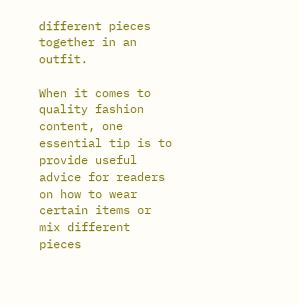different pieces together in an outfit.

When it comes to quality fashion content, one essential tip is to provide useful advice for readers on how to wear certain items or mix different pieces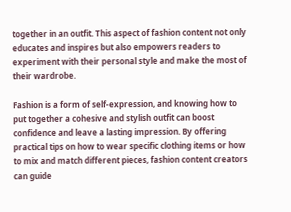together in an outfit. This aspect of fashion content not only educates and inspires but also empowers readers to experiment with their personal style and make the most of their wardrobe.

Fashion is a form of self-expression, and knowing how to put together a cohesive and stylish outfit can boost confidence and leave a lasting impression. By offering practical tips on how to wear specific clothing items or how to mix and match different pieces, fashion content creators can guide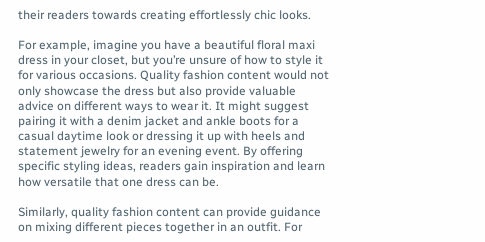their readers towards creating effortlessly chic looks.

For example, imagine you have a beautiful floral maxi dress in your closet, but you’re unsure of how to style it for various occasions. Quality fashion content would not only showcase the dress but also provide valuable advice on different ways to wear it. It might suggest pairing it with a denim jacket and ankle boots for a casual daytime look or dressing it up with heels and statement jewelry for an evening event. By offering specific styling ideas, readers gain inspiration and learn how versatile that one dress can be.

Similarly, quality fashion content can provide guidance on mixing different pieces together in an outfit. For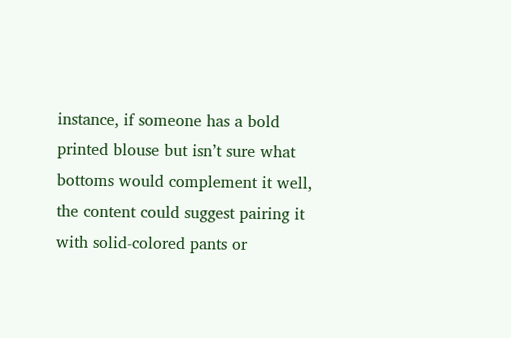instance, if someone has a bold printed blouse but isn’t sure what bottoms would complement it well, the content could suggest pairing it with solid-colored pants or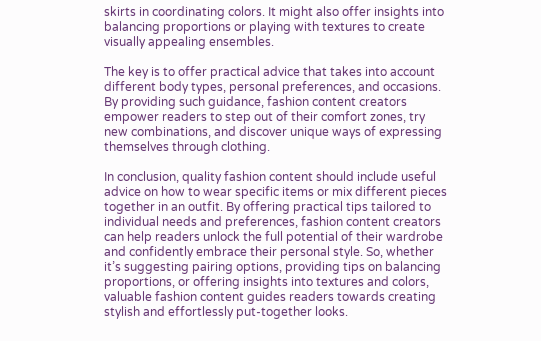skirts in coordinating colors. It might also offer insights into balancing proportions or playing with textures to create visually appealing ensembles.

The key is to offer practical advice that takes into account different body types, personal preferences, and occasions. By providing such guidance, fashion content creators empower readers to step out of their comfort zones, try new combinations, and discover unique ways of expressing themselves through clothing.

In conclusion, quality fashion content should include useful advice on how to wear specific items or mix different pieces together in an outfit. By offering practical tips tailored to individual needs and preferences, fashion content creators can help readers unlock the full potential of their wardrobe and confidently embrace their personal style. So, whether it’s suggesting pairing options, providing tips on balancing proportions, or offering insights into textures and colors, valuable fashion content guides readers towards creating stylish and effortlessly put-together looks.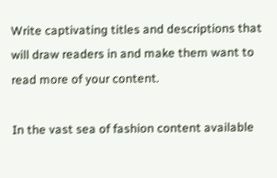Write captivating titles and descriptions that will draw readers in and make them want to read more of your content.

In the vast sea of fashion content available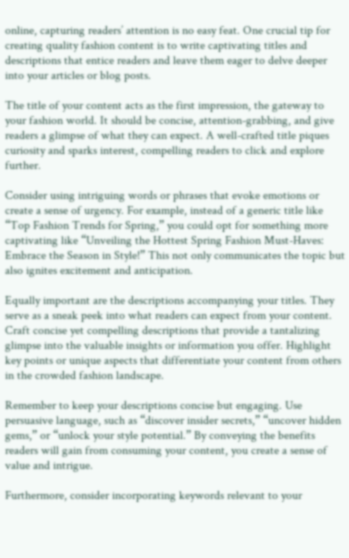online, capturing readers’ attention is no easy feat. One crucial tip for creating quality fashion content is to write captivating titles and descriptions that entice readers and leave them eager to delve deeper into your articles or blog posts.

The title of your content acts as the first impression, the gateway to your fashion world. It should be concise, attention-grabbing, and give readers a glimpse of what they can expect. A well-crafted title piques curiosity and sparks interest, compelling readers to click and explore further.

Consider using intriguing words or phrases that evoke emotions or create a sense of urgency. For example, instead of a generic title like “Top Fashion Trends for Spring,” you could opt for something more captivating like “Unveiling the Hottest Spring Fashion Must-Haves: Embrace the Season in Style!” This not only communicates the topic but also ignites excitement and anticipation.

Equally important are the descriptions accompanying your titles. They serve as a sneak peek into what readers can expect from your content. Craft concise yet compelling descriptions that provide a tantalizing glimpse into the valuable insights or information you offer. Highlight key points or unique aspects that differentiate your content from others in the crowded fashion landscape.

Remember to keep your descriptions concise but engaging. Use persuasive language, such as “discover insider secrets,” “uncover hidden gems,” or “unlock your style potential.” By conveying the benefits readers will gain from consuming your content, you create a sense of value and intrigue.

Furthermore, consider incorporating keywords relevant to your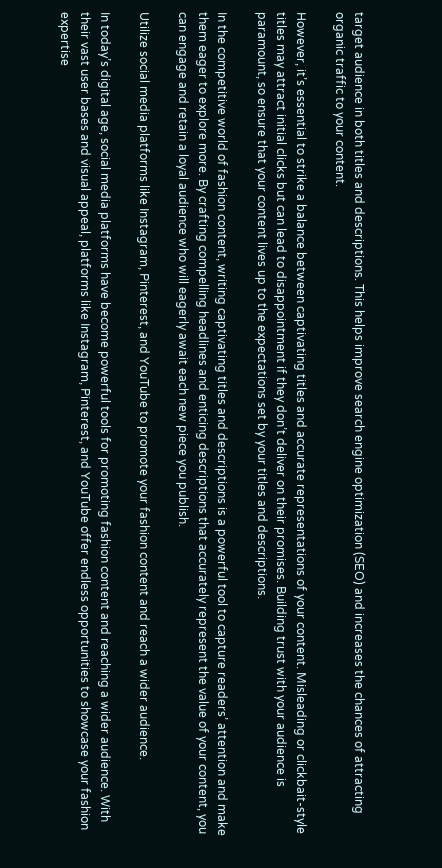target audience in both titles and descriptions. This helps improve search engine optimization (SEO) and increases the chances of attracting organic traffic to your content.

However, it’s essential to strike a balance between captivating titles and accurate representations of your content. Misleading or clickbait-style titles may attract initial clicks but can lead to disappointment if they don’t deliver on their promises. Building trust with your audience is paramount, so ensure that your content lives up to the expectations set by your titles and descriptions.

In the competitive world of fashion content, writing captivating titles and descriptions is a powerful tool to capture readers’ attention and make them eager to explore more. By crafting compelling headlines and enticing descriptions that accurately represent the value of your content, you can engage and retain a loyal audience who will eagerly await each new piece you publish.

Utilize social media platforms like Instagram, Pinterest, and YouTube to promote your fashion content and reach a wider audience.

In today’s digital age, social media platforms have become powerful tools for promoting fashion content and reaching a wider audience. With their vast user bases and visual appeal, platforms like Instagram, Pinterest, and YouTube offer endless opportunities to showcase your fashion expertise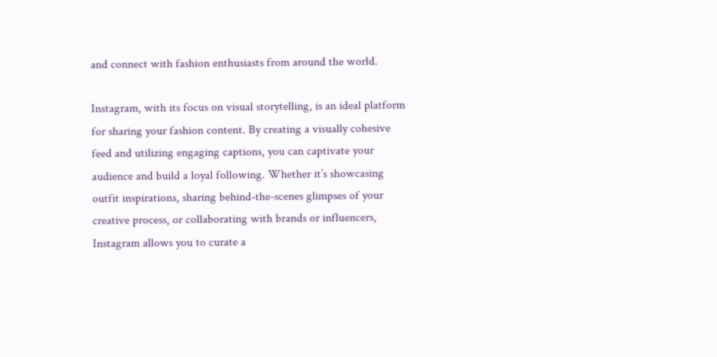and connect with fashion enthusiasts from around the world.

Instagram, with its focus on visual storytelling, is an ideal platform for sharing your fashion content. By creating a visually cohesive feed and utilizing engaging captions, you can captivate your audience and build a loyal following. Whether it’s showcasing outfit inspirations, sharing behind-the-scenes glimpses of your creative process, or collaborating with brands or influencers, Instagram allows you to curate a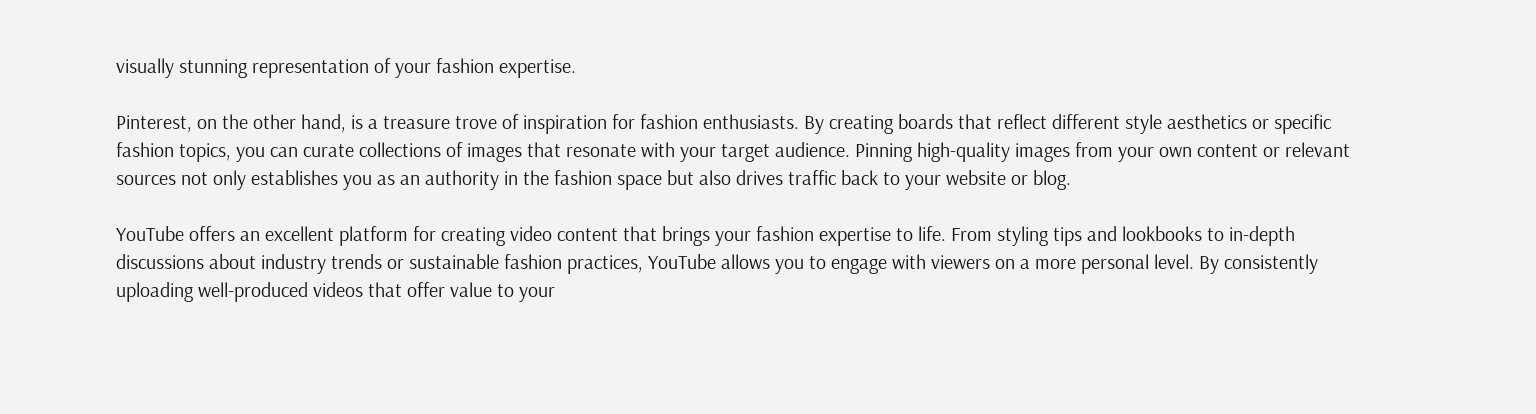visually stunning representation of your fashion expertise.

Pinterest, on the other hand, is a treasure trove of inspiration for fashion enthusiasts. By creating boards that reflect different style aesthetics or specific fashion topics, you can curate collections of images that resonate with your target audience. Pinning high-quality images from your own content or relevant sources not only establishes you as an authority in the fashion space but also drives traffic back to your website or blog.

YouTube offers an excellent platform for creating video content that brings your fashion expertise to life. From styling tips and lookbooks to in-depth discussions about industry trends or sustainable fashion practices, YouTube allows you to engage with viewers on a more personal level. By consistently uploading well-produced videos that offer value to your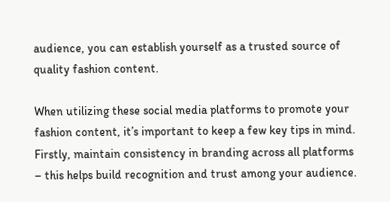audience, you can establish yourself as a trusted source of quality fashion content.

When utilizing these social media platforms to promote your fashion content, it’s important to keep a few key tips in mind. Firstly, maintain consistency in branding across all platforms – this helps build recognition and trust among your audience.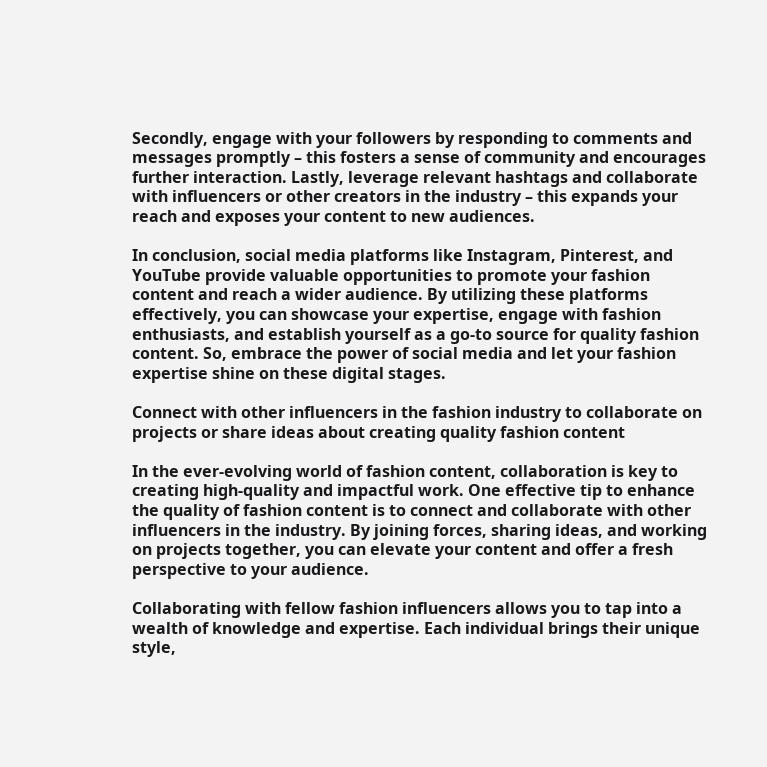Secondly, engage with your followers by responding to comments and messages promptly – this fosters a sense of community and encourages further interaction. Lastly, leverage relevant hashtags and collaborate with influencers or other creators in the industry – this expands your reach and exposes your content to new audiences.

In conclusion, social media platforms like Instagram, Pinterest, and YouTube provide valuable opportunities to promote your fashion content and reach a wider audience. By utilizing these platforms effectively, you can showcase your expertise, engage with fashion enthusiasts, and establish yourself as a go-to source for quality fashion content. So, embrace the power of social media and let your fashion expertise shine on these digital stages.

Connect with other influencers in the fashion industry to collaborate on projects or share ideas about creating quality fashion content

In the ever-evolving world of fashion content, collaboration is key to creating high-quality and impactful work. One effective tip to enhance the quality of fashion content is to connect and collaborate with other influencers in the industry. By joining forces, sharing ideas, and working on projects together, you can elevate your content and offer a fresh perspective to your audience.

Collaborating with fellow fashion influencers allows you to tap into a wealth of knowledge and expertise. Each individual brings their unique style,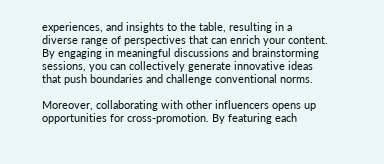experiences, and insights to the table, resulting in a diverse range of perspectives that can enrich your content. By engaging in meaningful discussions and brainstorming sessions, you can collectively generate innovative ideas that push boundaries and challenge conventional norms.

Moreover, collaborating with other influencers opens up opportunities for cross-promotion. By featuring each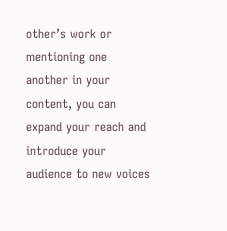other’s work or mentioning one another in your content, you can expand your reach and introduce your audience to new voices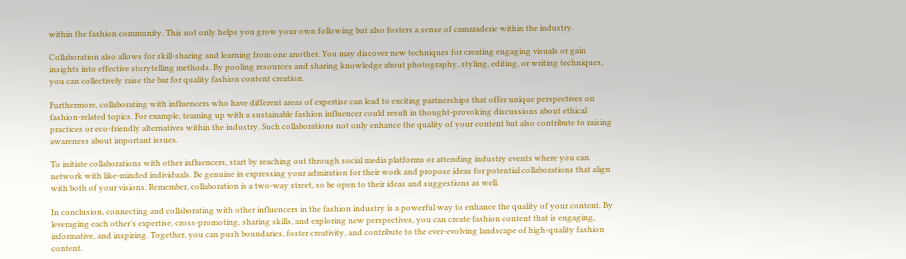within the fashion community. This not only helps you grow your own following but also fosters a sense of camaraderie within the industry.

Collaboration also allows for skill-sharing and learning from one another. You may discover new techniques for creating engaging visuals or gain insights into effective storytelling methods. By pooling resources and sharing knowledge about photography, styling, editing, or writing techniques, you can collectively raise the bar for quality fashion content creation.

Furthermore, collaborating with influencers who have different areas of expertise can lead to exciting partnerships that offer unique perspectives on fashion-related topics. For example, teaming up with a sustainable fashion influencer could result in thought-provoking discussions about ethical practices or eco-friendly alternatives within the industry. Such collaborations not only enhance the quality of your content but also contribute to raising awareness about important issues.

To initiate collaborations with other influencers, start by reaching out through social media platforms or attending industry events where you can network with like-minded individuals. Be genuine in expressing your admiration for their work and propose ideas for potential collaborations that align with both of your visions. Remember, collaboration is a two-way street, so be open to their ideas and suggestions as well.

In conclusion, connecting and collaborating with other influencers in the fashion industry is a powerful way to enhance the quality of your content. By leveraging each other’s expertise, cross-promoting, sharing skills, and exploring new perspectives, you can create fashion content that is engaging, informative, and inspiring. Together, you can push boundaries, foster creativity, and contribute to the ever-evolving landscape of high-quality fashion content.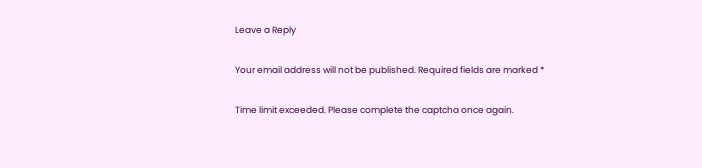Leave a Reply

Your email address will not be published. Required fields are marked *

Time limit exceeded. Please complete the captcha once again.